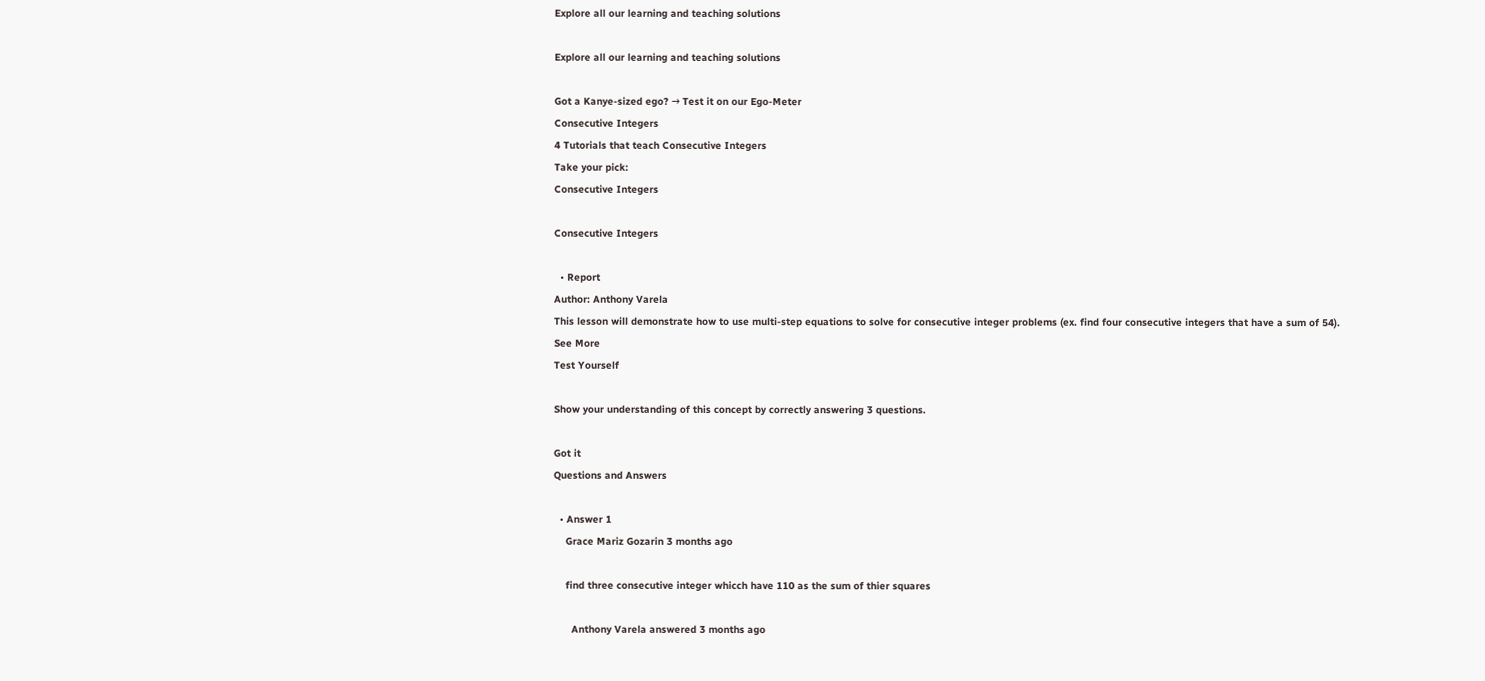Explore all our learning and teaching solutions

Explore all our learning and teaching solutions

Got a Kanye-sized ego? → Test it on our Ego-Meter
Consecutive Integers
4 Tutorials that teach Consecutive Integers
Take your pick:
Consecutive Integers

Consecutive Integers

  • Report
Author: Anthony Varela
This lesson will demonstrate how to use multi-step equations to solve for consecutive integer problems (ex. find four consecutive integers that have a sum of 54).
See More
Test Yourself

Show your understanding of this concept by correctly answering 3 questions.

Got it
Questions and Answers

  • Answer 1
    Grace Mariz Gozarin 3 months ago

    find three consecutive integer whicch have 110 as the sum of thier squares

      Anthony Varela answered 3 months ago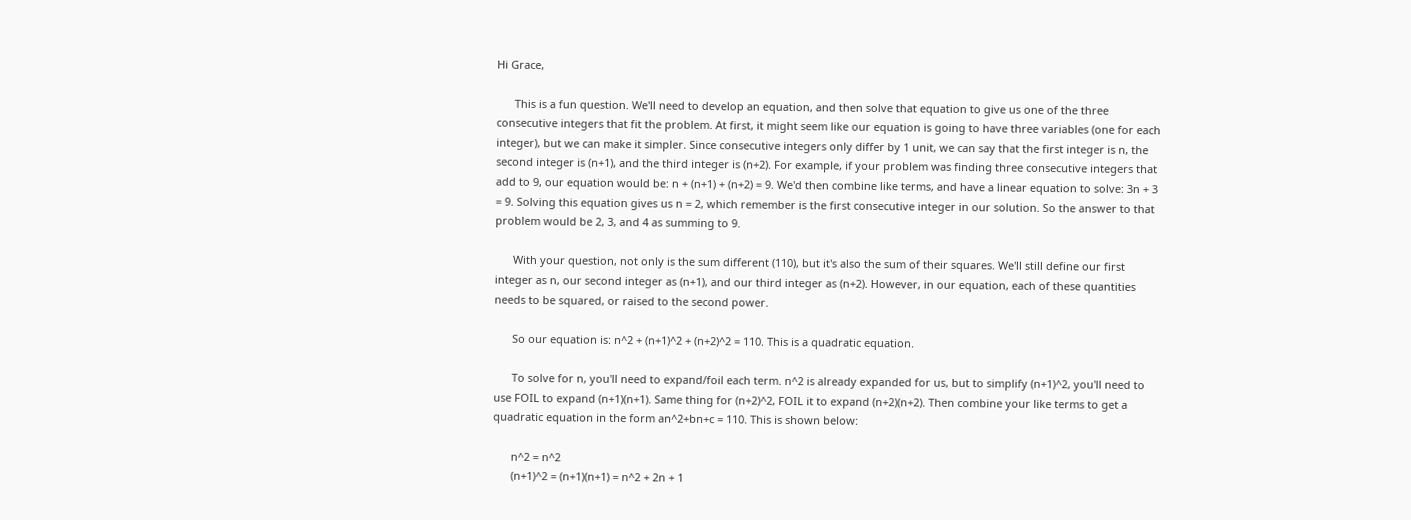Hi Grace,

      This is a fun question. We'll need to develop an equation, and then solve that equation to give us one of the three consecutive integers that fit the problem. At first, it might seem like our equation is going to have three variables (one for each integer), but we can make it simpler. Since consecutive integers only differ by 1 unit, we can say that the first integer is n, the second integer is (n+1), and the third integer is (n+2). For example, if your problem was finding three consecutive integers that add to 9, our equation would be: n + (n+1) + (n+2) = 9. We'd then combine like terms, and have a linear equation to solve: 3n + 3 = 9. Solving this equation gives us n = 2, which remember is the first consecutive integer in our solution. So the answer to that problem would be 2, 3, and 4 as summing to 9.

      With your question, not only is the sum different (110), but it's also the sum of their squares. We'll still define our first integer as n, our second integer as (n+1), and our third integer as (n+2). However, in our equation, each of these quantities needs to be squared, or raised to the second power.

      So our equation is: n^2 + (n+1)^2 + (n+2)^2 = 110. This is a quadratic equation.

      To solve for n, you'll need to expand/foil each term. n^2 is already expanded for us, but to simplify (n+1)^2, you'll need to use FOIL to expand (n+1)(n+1). Same thing for (n+2)^2, FOIL it to expand (n+2)(n+2). Then combine your like terms to get a quadratic equation in the form an^2+bn+c = 110. This is shown below:

      n^2 = n^2
      (n+1)^2 = (n+1)(n+1) = n^2 + 2n + 1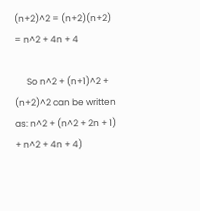(n+2)^2 = (n+2)(n+2) = n^2 + 4n + 4

      So n^2 + (n+1)^2 + (n+2)^2 can be written as: n^2 + (n^2 + 2n + 1) + n^2 + 4n + 4)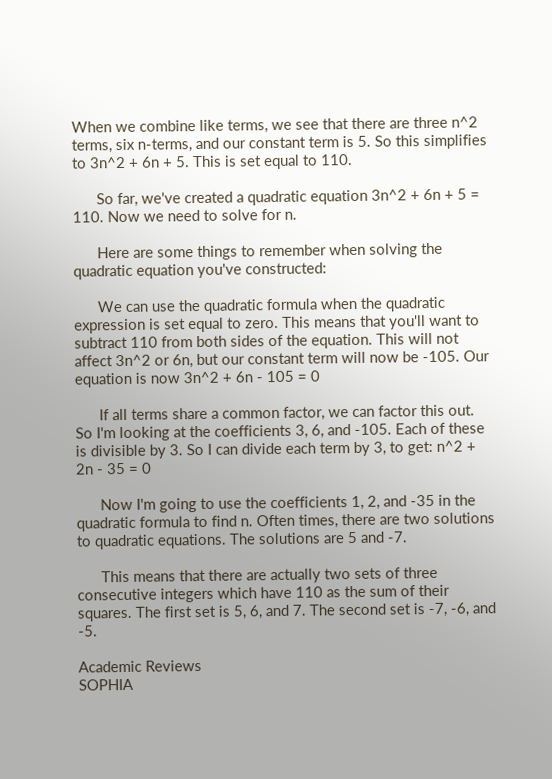When we combine like terms, we see that there are three n^2 terms, six n-terms, and our constant term is 5. So this simplifies to 3n^2 + 6n + 5. This is set equal to 110.

      So far, we've created a quadratic equation 3n^2 + 6n + 5 = 110. Now we need to solve for n.

      Here are some things to remember when solving the quadratic equation you've constructed:

      We can use the quadratic formula when the quadratic expression is set equal to zero. This means that you'll want to subtract 110 from both sides of the equation. This will not affect 3n^2 or 6n, but our constant term will now be -105. Our equation is now 3n^2 + 6n - 105 = 0

      If all terms share a common factor, we can factor this out. So I'm looking at the coefficients 3, 6, and -105. Each of these is divisible by 3. So I can divide each term by 3, to get: n^2 + 2n - 35 = 0

      Now I'm going to use the coefficients 1, 2, and -35 in the quadratic formula to find n. Often times, there are two solutions to quadratic equations. The solutions are 5 and -7.

      This means that there are actually two sets of three consecutive integers which have 110 as the sum of their squares. The first set is 5, 6, and 7. The second set is -7, -6, and -5.

Academic Reviews
SOPHIA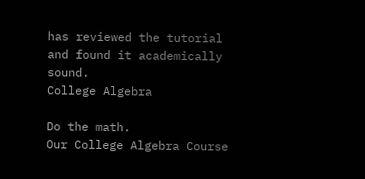has reviewed the tutorial and found it academically sound.
College Algebra

Do the math.
Our College Algebra Course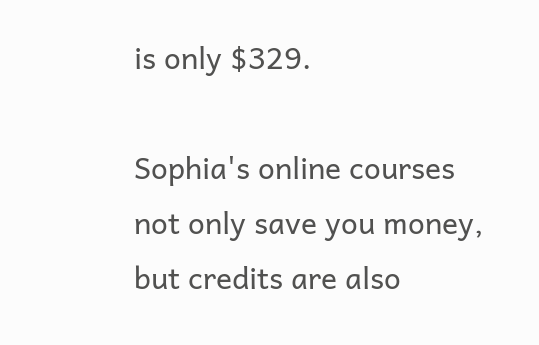is only $329.

Sophia's online courses not only save you money, but credits are also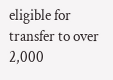eligible for transfer to over 2,000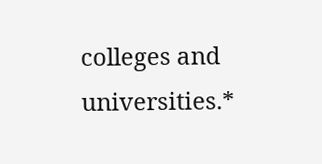colleges and universities.*